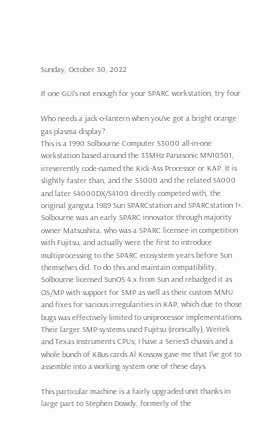Sunday, October 30, 2022

If one GUI's not enough for your SPARC workstation, try four

Who needs a jack-o-lantern when you've got a bright orange gas plasma display?
This is a 1990 Solbourne Computer S3000 all-in-one workstation based around the 33MHz Panasonic MN10501, irreverently code-named the Kick-Ass Processor or KAP. It is slightly faster than, and the S3000 and the related S4000 and later S4000DX/S4100 directly competed with, the original gangsta 1989 Sun SPARCstation and SPARCstation 1+. Solbourne was an early SPARC innovator through majority owner Matsushita, who was a SPARC licensee in competition with Fujitsu, and actually were the first to introduce multiprocessing to the SPARC ecosystem years before Sun themselves did. To do this and maintain compatibility, Solbourne licensed SunOS 4.x from Sun and rebadged it as OS/MP with support for SMP as well as their custom MMU and fixes for various irregularities in KAP, which due to those bugs was effectively limited to uniprocessor implementations. Their larger SMP systems used Fujitsu (ironically), Weitek and Texas Instruments CPUs; I have a Series5 chassis and a whole bunch of KBus cards Al Kossow gave me that I've got to assemble into a working system one of these days.

This particular machine is a fairly upgraded unit thanks in large part to Stephen Dowdy, formerly of the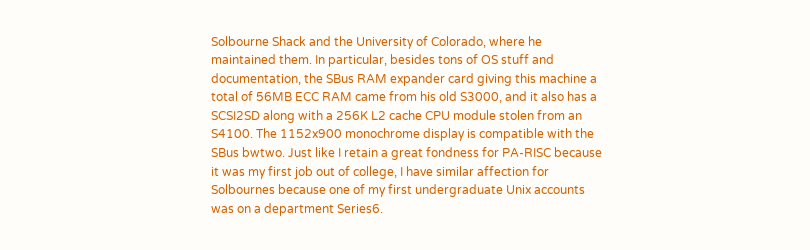Solbourne Shack and the University of Colorado, where he maintained them. In particular, besides tons of OS stuff and documentation, the SBus RAM expander card giving this machine a total of 56MB ECC RAM came from his old S3000, and it also has a SCSI2SD along with a 256K L2 cache CPU module stolen from an S4100. The 1152x900 monochrome display is compatible with the SBus bwtwo. Just like I retain a great fondness for PA-RISC because it was my first job out of college, I have similar affection for Solbournes because one of my first undergraduate Unix accounts was on a department Series6.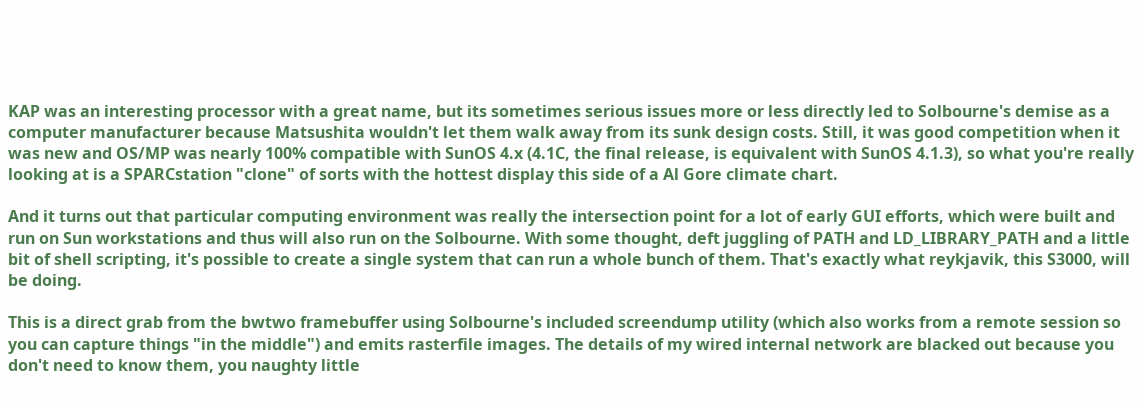KAP was an interesting processor with a great name, but its sometimes serious issues more or less directly led to Solbourne's demise as a computer manufacturer because Matsushita wouldn't let them walk away from its sunk design costs. Still, it was good competition when it was new and OS/MP was nearly 100% compatible with SunOS 4.x (4.1C, the final release, is equivalent with SunOS 4.1.3), so what you're really looking at is a SPARCstation "clone" of sorts with the hottest display this side of a Al Gore climate chart.

And it turns out that particular computing environment was really the intersection point for a lot of early GUI efforts, which were built and run on Sun workstations and thus will also run on the Solbourne. With some thought, deft juggling of PATH and LD_LIBRARY_PATH and a little bit of shell scripting, it's possible to create a single system that can run a whole bunch of them. That's exactly what reykjavik, this S3000, will be doing.

This is a direct grab from the bwtwo framebuffer using Solbourne's included screendump utility (which also works from a remote session so you can capture things "in the middle") and emits rasterfile images. The details of my wired internal network are blacked out because you don't need to know them, you naughty little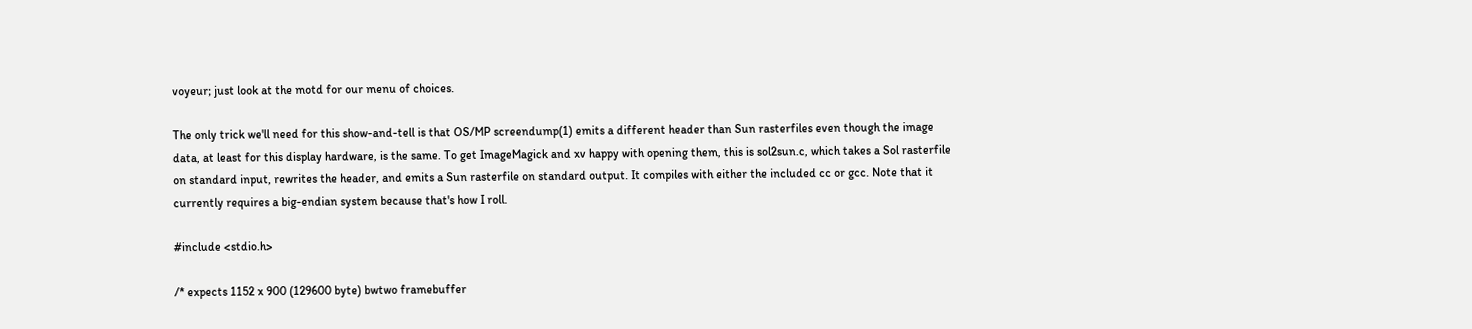voyeur; just look at the motd for our menu of choices.

The only trick we'll need for this show-and-tell is that OS/MP screendump(1) emits a different header than Sun rasterfiles even though the image data, at least for this display hardware, is the same. To get ImageMagick and xv happy with opening them, this is sol2sun.c, which takes a Sol rasterfile on standard input, rewrites the header, and emits a Sun rasterfile on standard output. It compiles with either the included cc or gcc. Note that it currently requires a big-endian system because that's how I roll.

#include <stdio.h>

/* expects 1152 x 900 (129600 byte) bwtwo framebuffer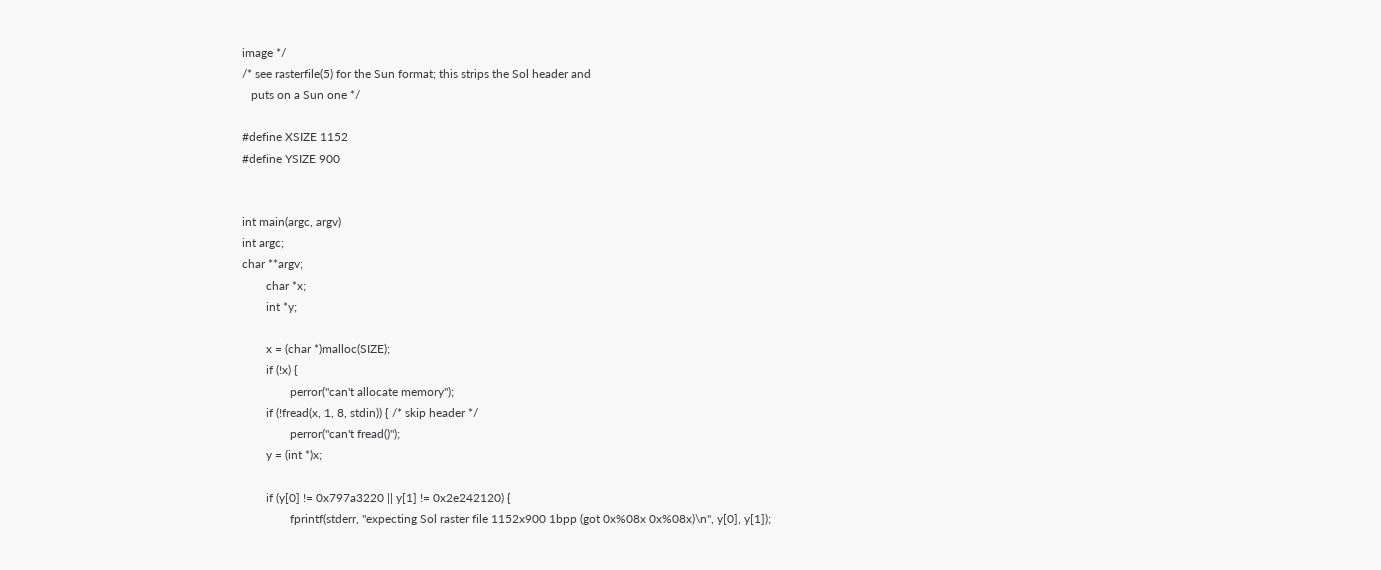image */
/* see rasterfile(5) for the Sun format; this strips the Sol header and
   puts on a Sun one */

#define XSIZE 1152
#define YSIZE 900


int main(argc, argv)
int argc;
char **argv;
        char *x;
        int *y;

        x = (char *)malloc(SIZE);
        if (!x) {
                perror("can't allocate memory");
        if (!fread(x, 1, 8, stdin)) { /* skip header */
                perror("can't fread()");
        y = (int *)x;

        if (y[0] != 0x797a3220 || y[1] != 0x2e242120) {
                fprintf(stderr, "expecting Sol raster file 1152x900 1bpp (got 0x%08x 0x%08x)\n", y[0], y[1]);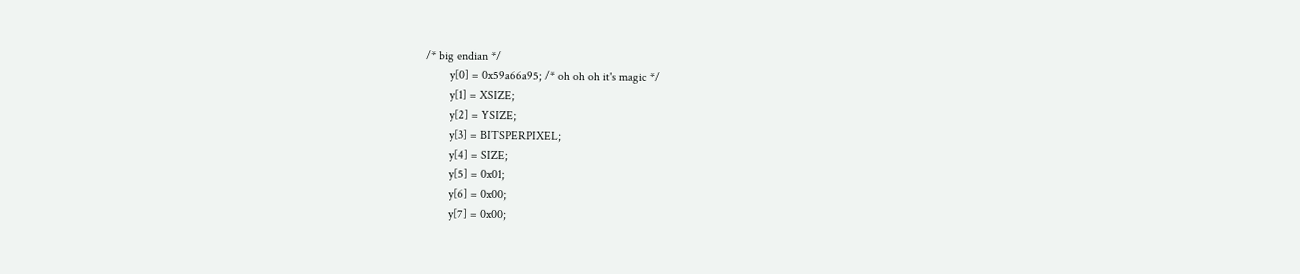/* big endian */
        y[0] = 0x59a66a95; /* oh oh oh it's magic */
        y[1] = XSIZE;
        y[2] = YSIZE;
        y[3] = BITSPERPIXEL;
        y[4] = SIZE;
        y[5] = 0x01;
        y[6] = 0x00;
        y[7] = 0x00;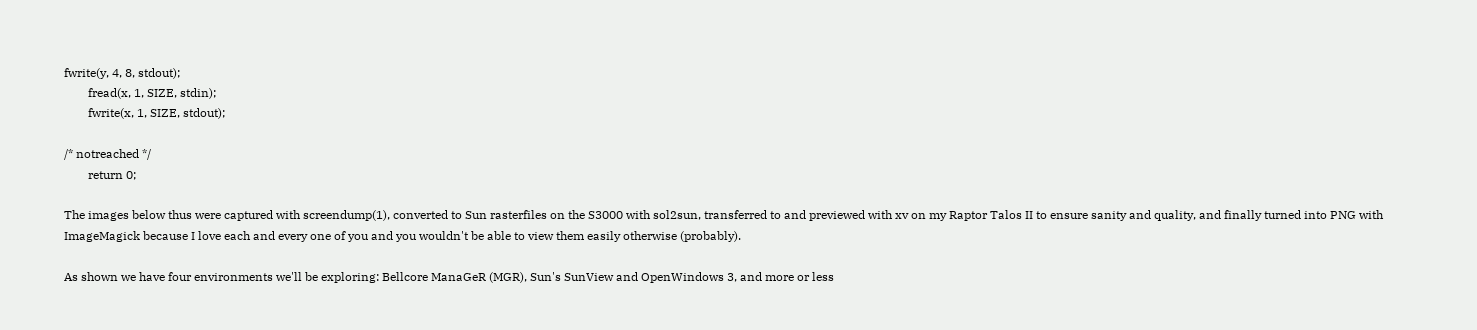fwrite(y, 4, 8, stdout);
        fread(x, 1, SIZE, stdin);
        fwrite(x, 1, SIZE, stdout);

/* notreached */
        return 0;

The images below thus were captured with screendump(1), converted to Sun rasterfiles on the S3000 with sol2sun, transferred to and previewed with xv on my Raptor Talos II to ensure sanity and quality, and finally turned into PNG with ImageMagick because I love each and every one of you and you wouldn't be able to view them easily otherwise (probably).

As shown we have four environments we'll be exploring: Bellcore ManaGeR (MGR), Sun's SunView and OpenWindows 3, and more or less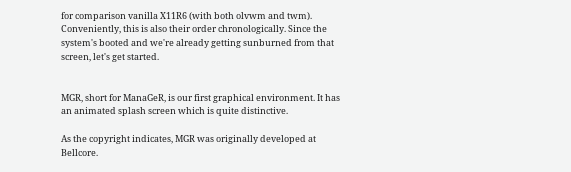for comparison vanilla X11R6 (with both olvwm and twm). Conveniently, this is also their order chronologically. Since the system's booted and we're already getting sunburned from that screen, let's get started.


MGR, short for ManaGeR, is our first graphical environment. It has an animated splash screen which is quite distinctive.

As the copyright indicates, MGR was originally developed at Bellcore.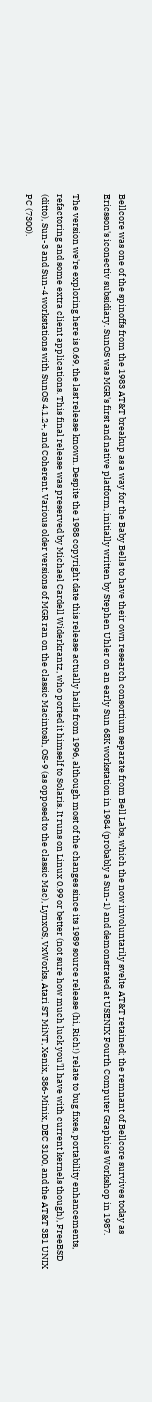Bellcore was one of the spinoffs from the 1983 AT&T breakup as a way for the Baby Bells to have their own research consortium separate from Bell Labs, which the now involuntarily svelte AT&T retained; the remnant of Bellcore survives today as Ericsson's iconectiv subsidiary. SunOS was MGR's first and native platform, initially written by Stephen Uhler on an early Sun 68K workstation in 1984 (probably a Sun-1) and demonstrated at USENIX Fourth Computer Graphics Workshop in 1987.

The version we're exploring here is 0.69, the last release known. Despite the 1988 copyright date this release actually hails from 1996, although most of the changes since its 1989 source release (hi, Rich!) relate to bug fixes, portability enhancements, refactoring and some extra client applications. This final release was preserved by Michael Cardell Widerkrantz, who ported it himself to Solaris. It runs on Linux 0.99 or better (not sure how much luck you'll have with current kernels though), FreeBSD (ditto), Sun-3 and Sun-4 workstations with SunOS 4.1.2+, and Coherent. Various older versions of MGR ran on the classic Macintosh, OS-9 (as opposed to the classic Mac), LynxOS, VxWorks, Atari ST MiNT, Xenix, 386-Minix, DEC 3100, and the AT&T 3B1 UNIX PC (7300).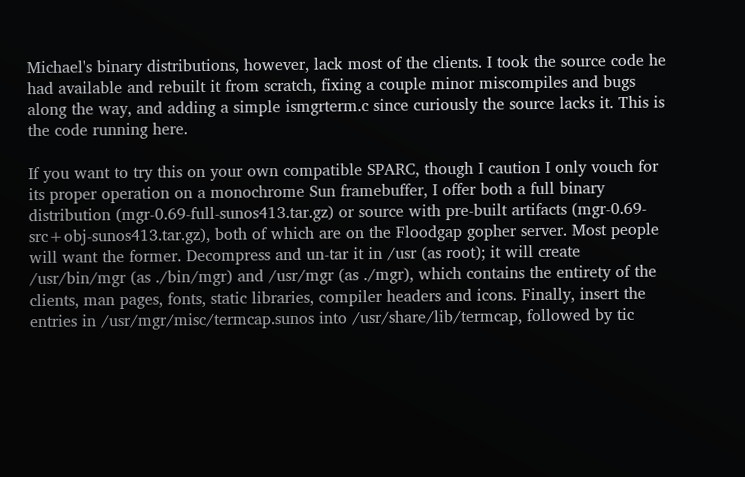Michael's binary distributions, however, lack most of the clients. I took the source code he had available and rebuilt it from scratch, fixing a couple minor miscompiles and bugs along the way, and adding a simple ismgrterm.c since curiously the source lacks it. This is the code running here.

If you want to try this on your own compatible SPARC, though I caution I only vouch for its proper operation on a monochrome Sun framebuffer, I offer both a full binary distribution (mgr-0.69-full-sunos413.tar.gz) or source with pre-built artifacts (mgr-0.69-src+obj-sunos413.tar.gz), both of which are on the Floodgap gopher server. Most people will want the former. Decompress and un-tar it in /usr (as root); it will create /usr/bin/mgr (as ./bin/mgr) and /usr/mgr (as ./mgr), which contains the entirety of the clients, man pages, fonts, static libraries, compiler headers and icons. Finally, insert the entries in /usr/mgr/misc/termcap.sunos into /usr/share/lib/termcap, followed by tic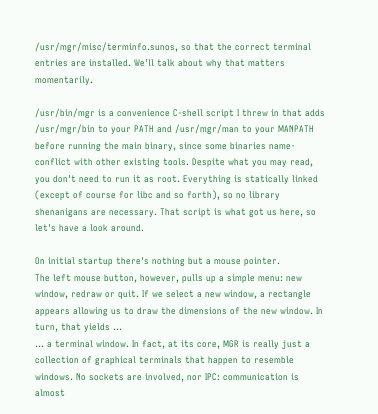/usr/mgr/misc/terminfo.sunos, so that the correct terminal entries are installed. We'll talk about why that matters momentarily.

/usr/bin/mgr is a convenience C-shell script I threw in that adds /usr/mgr/bin to your PATH and /usr/mgr/man to your MANPATH before running the main binary, since some binaries name-conflict with other existing tools. Despite what you may read, you don't need to run it as root. Everything is statically linked (except of course for libc and so forth), so no library shenanigans are necessary. That script is what got us here, so let's have a look around.

On initial startup there's nothing but a mouse pointer.
The left mouse button, however, pulls up a simple menu: new window, redraw or quit. If we select a new window, a rectangle appears allowing us to draw the dimensions of the new window. In turn, that yields ...
... a terminal window. In fact, at its core, MGR is really just a collection of graphical terminals that happen to resemble windows. No sockets are involved, nor IPC: communication is almost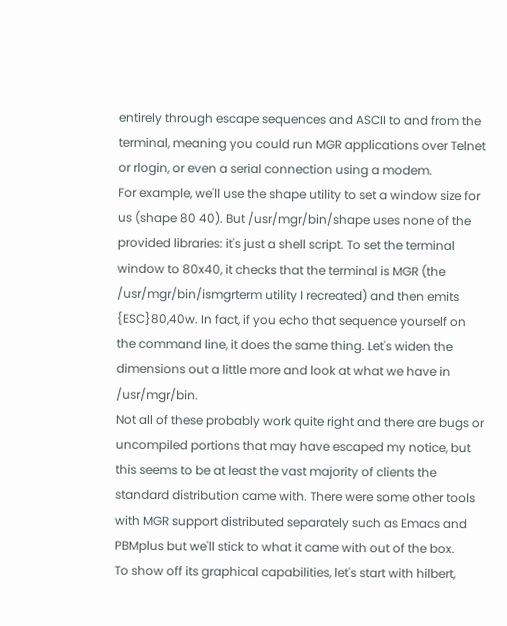entirely through escape sequences and ASCII to and from the terminal, meaning you could run MGR applications over Telnet or rlogin, or even a serial connection using a modem.
For example, we'll use the shape utility to set a window size for us (shape 80 40). But /usr/mgr/bin/shape uses none of the provided libraries: it's just a shell script. To set the terminal window to 80x40, it checks that the terminal is MGR (the /usr/mgr/bin/ismgrterm utility I recreated) and then emits {ESC}80,40w. In fact, if you echo that sequence yourself on the command line, it does the same thing. Let's widen the dimensions out a little more and look at what we have in /usr/mgr/bin.
Not all of these probably work quite right and there are bugs or uncompiled portions that may have escaped my notice, but this seems to be at least the vast majority of clients the standard distribution came with. There were some other tools with MGR support distributed separately such as Emacs and PBMplus but we'll stick to what it came with out of the box.
To show off its graphical capabilities, let's start with hilbert,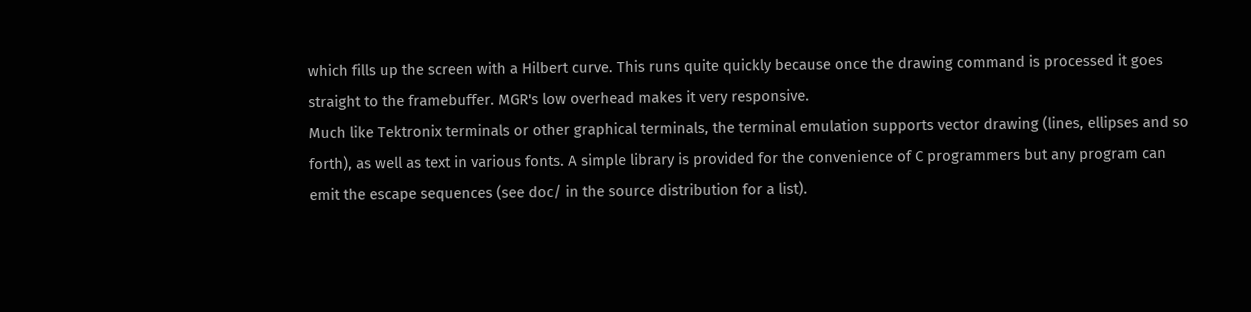which fills up the screen with a Hilbert curve. This runs quite quickly because once the drawing command is processed it goes straight to the framebuffer. MGR's low overhead makes it very responsive.
Much like Tektronix terminals or other graphical terminals, the terminal emulation supports vector drawing (lines, ellipses and so forth), as well as text in various fonts. A simple library is provided for the convenience of C programmers but any program can emit the escape sequences (see doc/ in the source distribution for a list).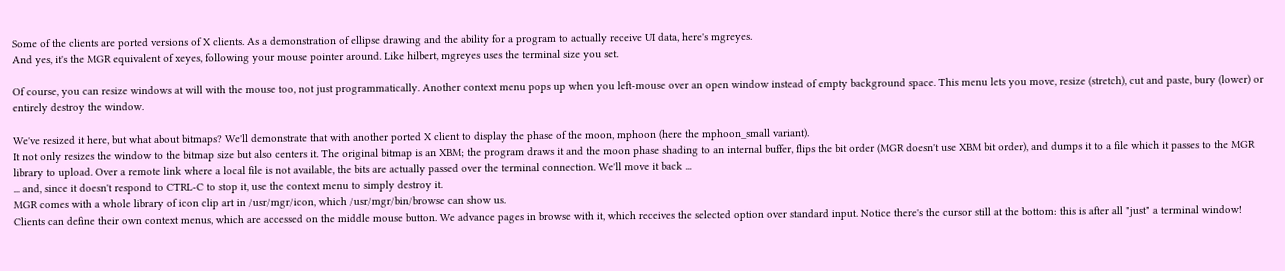Some of the clients are ported versions of X clients. As a demonstration of ellipse drawing and the ability for a program to actually receive UI data, here's mgreyes.
And yes, it's the MGR equivalent of xeyes, following your mouse pointer around. Like hilbert, mgreyes uses the terminal size you set.

Of course, you can resize windows at will with the mouse too, not just programmatically. Another context menu pops up when you left-mouse over an open window instead of empty background space. This menu lets you move, resize (stretch), cut and paste, bury (lower) or entirely destroy the window.

We've resized it here, but what about bitmaps? We'll demonstrate that with another ported X client to display the phase of the moon, mphoon (here the mphoon_small variant).
It not only resizes the window to the bitmap size but also centers it. The original bitmap is an XBM; the program draws it and the moon phase shading to an internal buffer, flips the bit order (MGR doesn't use XBM bit order), and dumps it to a file which it passes to the MGR library to upload. Over a remote link where a local file is not available, the bits are actually passed over the terminal connection. We'll move it back ...
... and, since it doesn't respond to CTRL-C to stop it, use the context menu to simply destroy it.
MGR comes with a whole library of icon clip art in /usr/mgr/icon, which /usr/mgr/bin/browse can show us.
Clients can define their own context menus, which are accessed on the middle mouse button. We advance pages in browse with it, which receives the selected option over standard input. Notice there's the cursor still at the bottom: this is after all "just" a terminal window!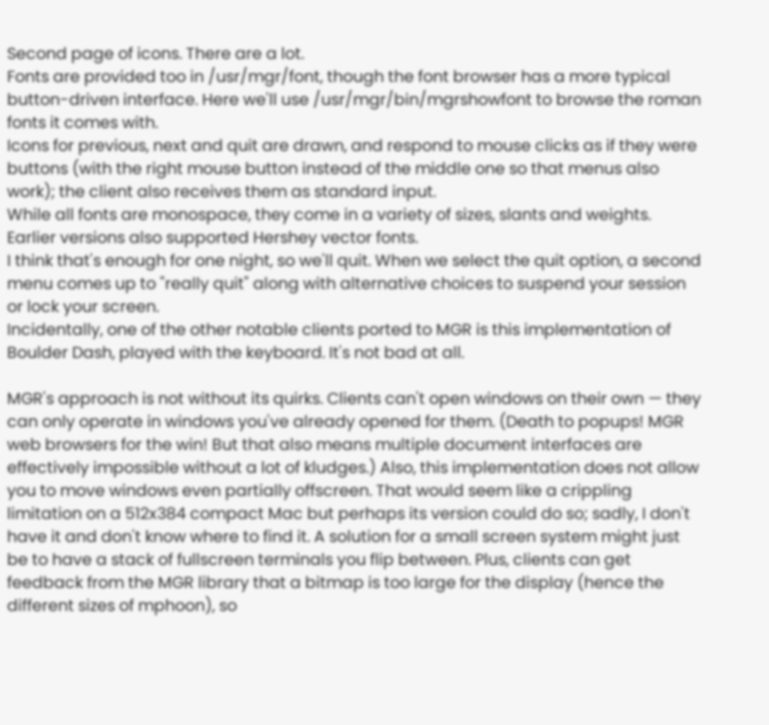Second page of icons. There are a lot.
Fonts are provided too in /usr/mgr/font, though the font browser has a more typical button-driven interface. Here we'll use /usr/mgr/bin/mgrshowfont to browse the roman fonts it comes with.
Icons for previous, next and quit are drawn, and respond to mouse clicks as if they were buttons (with the right mouse button instead of the middle one so that menus also work); the client also receives them as standard input.
While all fonts are monospace, they come in a variety of sizes, slants and weights. Earlier versions also supported Hershey vector fonts.
I think that's enough for one night, so we'll quit. When we select the quit option, a second menu comes up to "really quit" along with alternative choices to suspend your session or lock your screen.
Incidentally, one of the other notable clients ported to MGR is this implementation of Boulder Dash, played with the keyboard. It's not bad at all.

MGR's approach is not without its quirks. Clients can't open windows on their own — they can only operate in windows you've already opened for them. (Death to popups! MGR web browsers for the win! But that also means multiple document interfaces are effectively impossible without a lot of kludges.) Also, this implementation does not allow you to move windows even partially offscreen. That would seem like a crippling limitation on a 512x384 compact Mac but perhaps its version could do so; sadly, I don't have it and don't know where to find it. A solution for a small screen system might just be to have a stack of fullscreen terminals you flip between. Plus, clients can get feedback from the MGR library that a bitmap is too large for the display (hence the different sizes of mphoon), so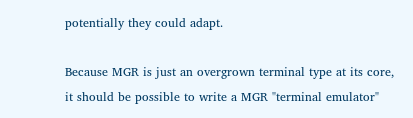potentially they could adapt.

Because MGR is just an overgrown terminal type at its core, it should be possible to write a MGR "terminal emulator"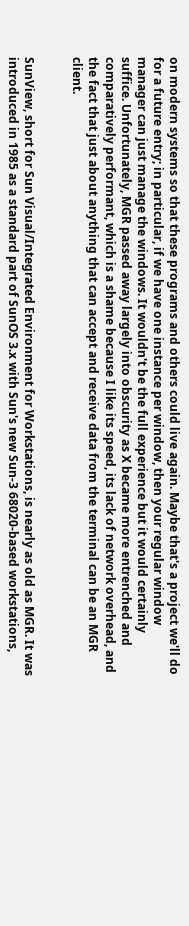on modern systems so that these programs and others could live again. Maybe that's a project we'll do for a future entry; in particular, if we have one instance per window, then your regular window manager can just manage the windows. It wouldn't be the full experience but it would certainly suffice. Unfortunately, MGR passed away largely into obscurity as X became more entrenched and comparatively performant, which is a shame because I like its speed, its lack of network overhead, and the fact that just about anything that can accept and receive data from the terminal can be an MGR client.


SunView, short for Sun Visual/Integrated Environment for Workstations, is nearly as old as MGR. It was introduced in 1985 as a standard part of SunOS 3.x with Sun's new Sun-3 68020-based workstations,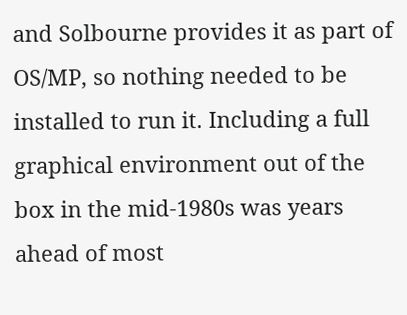and Solbourne provides it as part of OS/MP, so nothing needed to be installed to run it. Including a full graphical environment out of the box in the mid-1980s was years ahead of most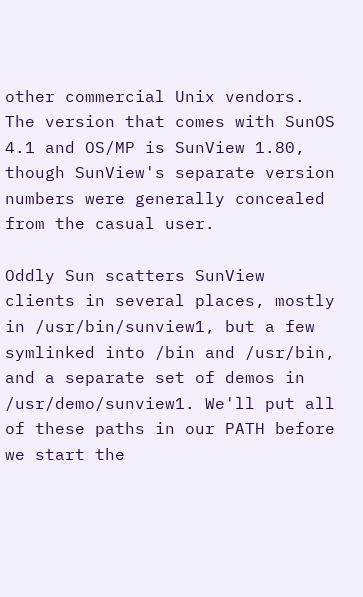other commercial Unix vendors. The version that comes with SunOS 4.1 and OS/MP is SunView 1.80, though SunView's separate version numbers were generally concealed from the casual user.

Oddly Sun scatters SunView clients in several places, mostly in /usr/bin/sunview1, but a few symlinked into /bin and /usr/bin, and a separate set of demos in /usr/demo/sunview1. We'll put all of these paths in our PATH before we start the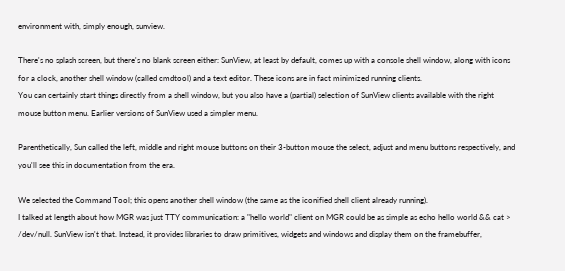environment with, simply enough, sunview.

There's no splash screen, but there's no blank screen either: SunView, at least by default, comes up with a console shell window, along with icons for a clock, another shell window (called cmdtool) and a text editor. These icons are in fact minimized running clients.
You can certainly start things directly from a shell window, but you also have a (partial) selection of SunView clients available with the right mouse button menu. Earlier versions of SunView used a simpler menu.

Parenthetically, Sun called the left, middle and right mouse buttons on their 3-button mouse the select, adjust and menu buttons respectively, and you'll see this in documentation from the era.

We selected the Command Tool; this opens another shell window (the same as the iconified shell client already running).
I talked at length about how MGR was just TTY communication: a "hello world" client on MGR could be as simple as echo hello world && cat > /dev/null. SunView isn't that. Instead, it provides libraries to draw primitives, widgets and windows and display them on the framebuffer,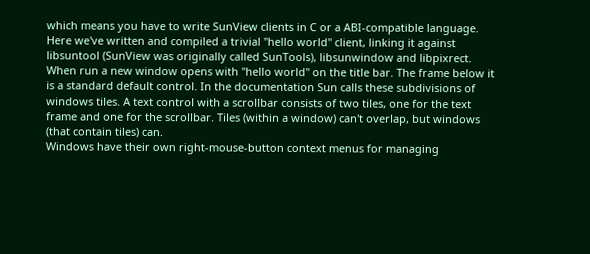which means you have to write SunView clients in C or a ABI-compatible language. Here we've written and compiled a trivial "hello world" client, linking it against libsuntool (SunView was originally called SunTools), libsunwindow and libpixrect.
When run a new window opens with "hello world" on the title bar. The frame below it is a standard default control. In the documentation Sun calls these subdivisions of windows tiles. A text control with a scrollbar consists of two tiles, one for the text frame and one for the scrollbar. Tiles (within a window) can't overlap, but windows (that contain tiles) can.
Windows have their own right-mouse-button context menus for managing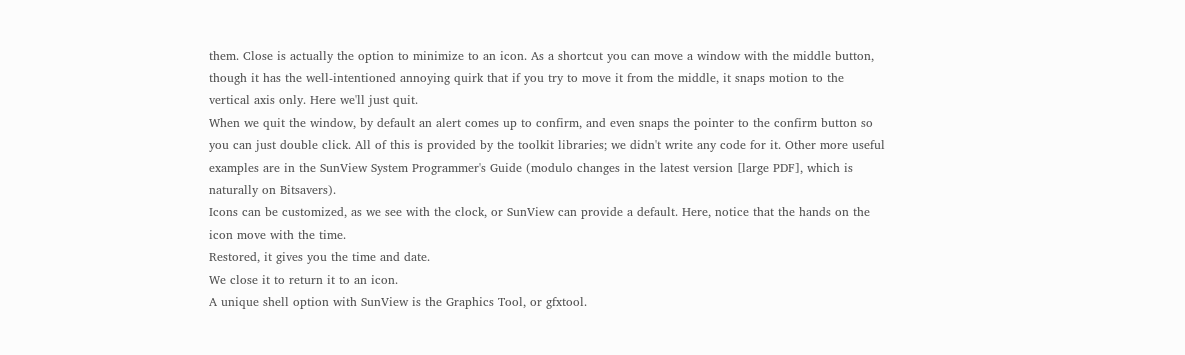them. Close is actually the option to minimize to an icon. As a shortcut you can move a window with the middle button, though it has the well-intentioned annoying quirk that if you try to move it from the middle, it snaps motion to the vertical axis only. Here we'll just quit.
When we quit the window, by default an alert comes up to confirm, and even snaps the pointer to the confirm button so you can just double click. All of this is provided by the toolkit libraries; we didn't write any code for it. Other more useful examples are in the SunView System Programmer's Guide (modulo changes in the latest version [large PDF], which is naturally on Bitsavers).
Icons can be customized, as we see with the clock, or SunView can provide a default. Here, notice that the hands on the icon move with the time.
Restored, it gives you the time and date.
We close it to return it to an icon.
A unique shell option with SunView is the Graphics Tool, or gfxtool.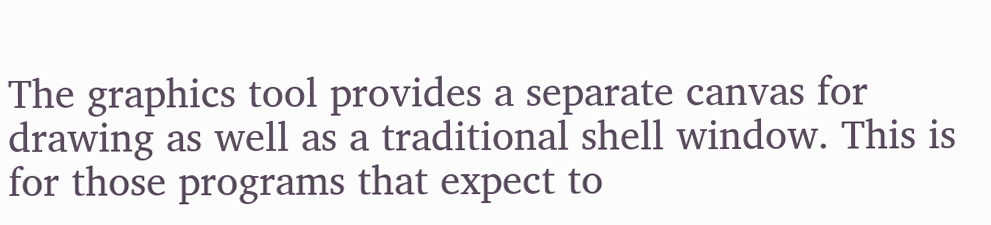The graphics tool provides a separate canvas for drawing as well as a traditional shell window. This is for those programs that expect to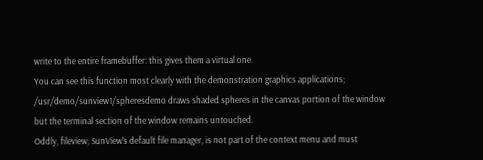write to the entire framebuffer: this gives them a virtual one.
You can see this function most clearly with the demonstration graphics applications; /usr/demo/sunview1/spheresdemo draws shaded spheres in the canvas portion of the window but the terminal section of the window remains untouched.
Oddly, fileview, SunView's default file manager, is not part of the context menu and must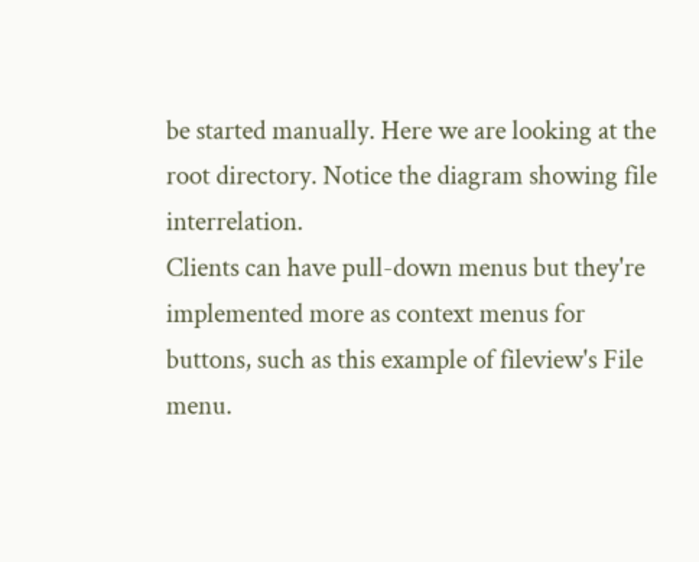be started manually. Here we are looking at the root directory. Notice the diagram showing file interrelation.
Clients can have pull-down menus but they're implemented more as context menus for buttons, such as this example of fileview's File menu.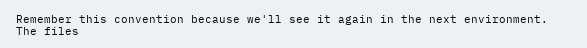Remember this convention because we'll see it again in the next environment.
The files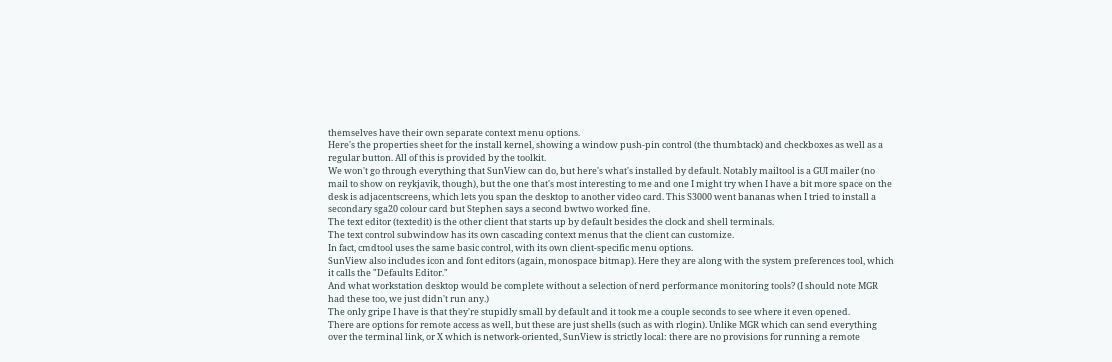themselves have their own separate context menu options.
Here's the properties sheet for the install kernel, showing a window push-pin control (the thumbtack) and checkboxes as well as a regular button. All of this is provided by the toolkit.
We won't go through everything that SunView can do, but here's what's installed by default. Notably mailtool is a GUI mailer (no mail to show on reykjavik, though), but the one that's most interesting to me and one I might try when I have a bit more space on the desk is adjacentscreens, which lets you span the desktop to another video card. This S3000 went bananas when I tried to install a secondary sga20 colour card but Stephen says a second bwtwo worked fine.
The text editor (textedit) is the other client that starts up by default besides the clock and shell terminals.
The text control subwindow has its own cascading context menus that the client can customize.
In fact, cmdtool uses the same basic control, with its own client-specific menu options.
SunView also includes icon and font editors (again, monospace bitmap). Here they are along with the system preferences tool, which it calls the "Defaults Editor."
And what workstation desktop would be complete without a selection of nerd performance monitoring tools? (I should note MGR had these too, we just didn't run any.)
The only gripe I have is that they're stupidly small by default and it took me a couple seconds to see where it even opened.
There are options for remote access as well, but these are just shells (such as with rlogin). Unlike MGR which can send everything over the terminal link, or X which is network-oriented, SunView is strictly local: there are no provisions for running a remote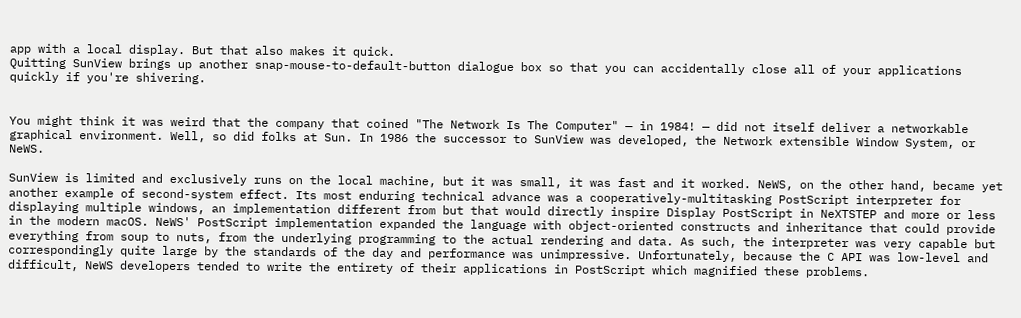app with a local display. But that also makes it quick.
Quitting SunView brings up another snap-mouse-to-default-button dialogue box so that you can accidentally close all of your applications quickly if you're shivering.


You might think it was weird that the company that coined "The Network Is The Computer" — in 1984! — did not itself deliver a networkable graphical environment. Well, so did folks at Sun. In 1986 the successor to SunView was developed, the Network extensible Window System, or NeWS.

SunView is limited and exclusively runs on the local machine, but it was small, it was fast and it worked. NeWS, on the other hand, became yet another example of second-system effect. Its most enduring technical advance was a cooperatively-multitasking PostScript interpreter for displaying multiple windows, an implementation different from but that would directly inspire Display PostScript in NeXTSTEP and more or less in the modern macOS. NeWS' PostScript implementation expanded the language with object-oriented constructs and inheritance that could provide everything from soup to nuts, from the underlying programming to the actual rendering and data. As such, the interpreter was very capable but correspondingly quite large by the standards of the day and performance was unimpressive. Unfortunately, because the C API was low-level and difficult, NeWS developers tended to write the entirety of their applications in PostScript which magnified these problems.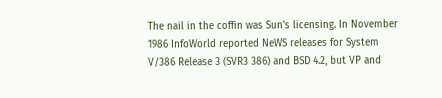The nail in the coffin was Sun's licensing. In November 1986 InfoWorld reported NeWS releases for System V/386 Release 3 (SVR3 386) and BSD 4.2, but VP and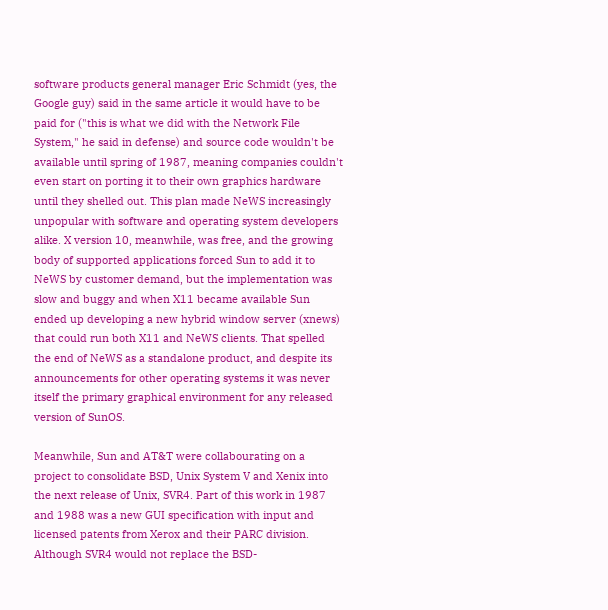software products general manager Eric Schmidt (yes, the Google guy) said in the same article it would have to be paid for ("this is what we did with the Network File System," he said in defense) and source code wouldn't be available until spring of 1987, meaning companies couldn't even start on porting it to their own graphics hardware until they shelled out. This plan made NeWS increasingly unpopular with software and operating system developers alike. X version 10, meanwhile, was free, and the growing body of supported applications forced Sun to add it to NeWS by customer demand, but the implementation was slow and buggy and when X11 became available Sun ended up developing a new hybrid window server (xnews) that could run both X11 and NeWS clients. That spelled the end of NeWS as a standalone product, and despite its announcements for other operating systems it was never itself the primary graphical environment for any released version of SunOS.

Meanwhile, Sun and AT&T were collabourating on a project to consolidate BSD, Unix System V and Xenix into the next release of Unix, SVR4. Part of this work in 1987 and 1988 was a new GUI specification with input and licensed patents from Xerox and their PARC division. Although SVR4 would not replace the BSD-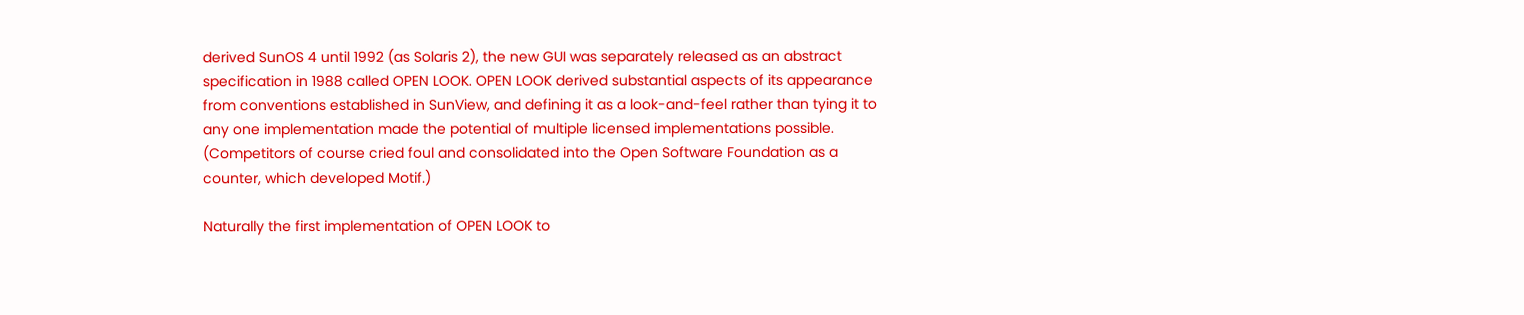derived SunOS 4 until 1992 (as Solaris 2), the new GUI was separately released as an abstract specification in 1988 called OPEN LOOK. OPEN LOOK derived substantial aspects of its appearance from conventions established in SunView, and defining it as a look-and-feel rather than tying it to any one implementation made the potential of multiple licensed implementations possible. (Competitors of course cried foul and consolidated into the Open Software Foundation as a counter, which developed Motif.)

Naturally the first implementation of OPEN LOOK to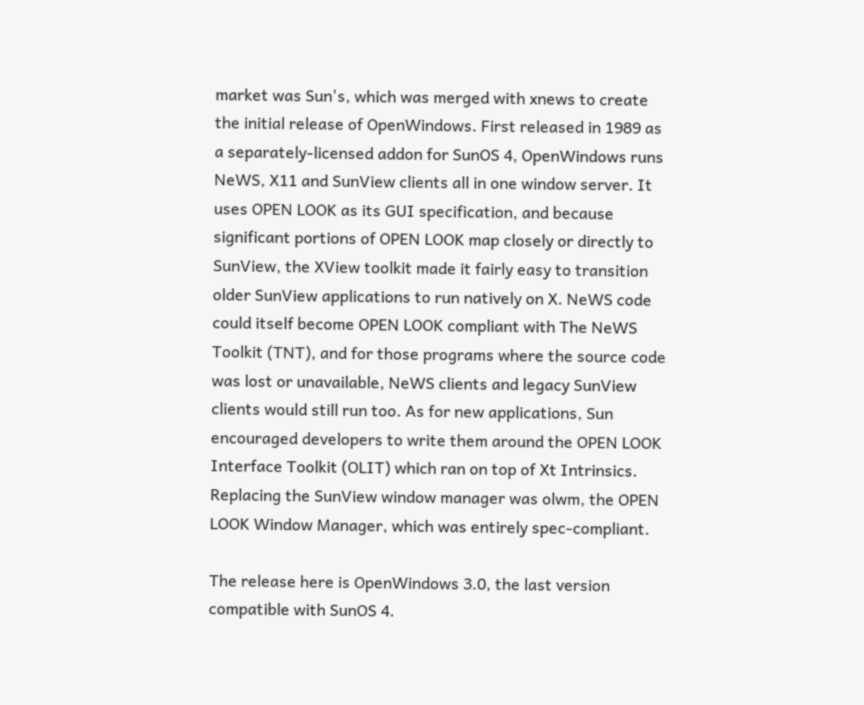market was Sun's, which was merged with xnews to create the initial release of OpenWindows. First released in 1989 as a separately-licensed addon for SunOS 4, OpenWindows runs NeWS, X11 and SunView clients all in one window server. It uses OPEN LOOK as its GUI specification, and because significant portions of OPEN LOOK map closely or directly to SunView, the XView toolkit made it fairly easy to transition older SunView applications to run natively on X. NeWS code could itself become OPEN LOOK compliant with The NeWS Toolkit (TNT), and for those programs where the source code was lost or unavailable, NeWS clients and legacy SunView clients would still run too. As for new applications, Sun encouraged developers to write them around the OPEN LOOK Interface Toolkit (OLIT) which ran on top of Xt Intrinsics. Replacing the SunView window manager was olwm, the OPEN LOOK Window Manager, which was entirely spec-compliant.

The release here is OpenWindows 3.0, the last version compatible with SunOS 4.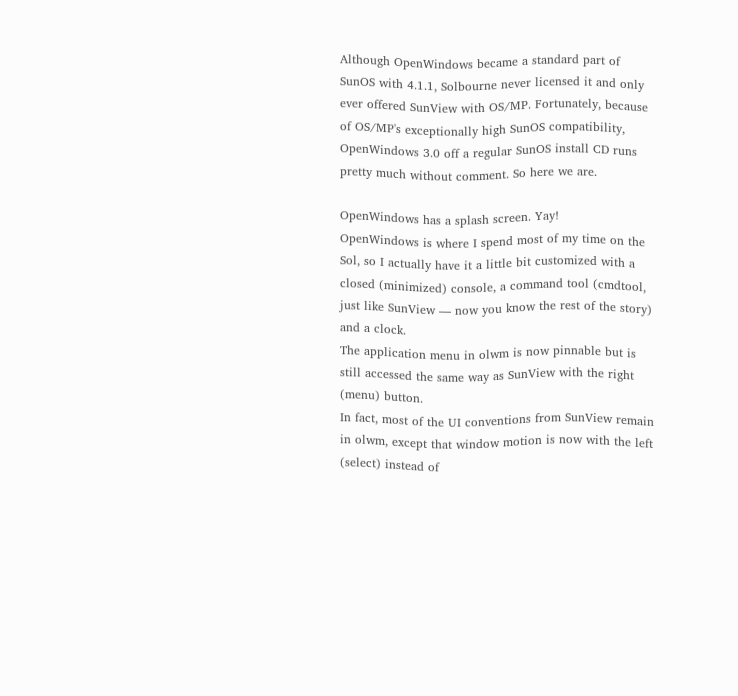Although OpenWindows became a standard part of SunOS with 4.1.1, Solbourne never licensed it and only ever offered SunView with OS/MP. Fortunately, because of OS/MP's exceptionally high SunOS compatibility, OpenWindows 3.0 off a regular SunOS install CD runs pretty much without comment. So here we are.

OpenWindows has a splash screen. Yay!
OpenWindows is where I spend most of my time on the Sol, so I actually have it a little bit customized with a closed (minimized) console, a command tool (cmdtool, just like SunView — now you know the rest of the story) and a clock.
The application menu in olwm is now pinnable but is still accessed the same way as SunView with the right (menu) button.
In fact, most of the UI conventions from SunView remain in olwm, except that window motion is now with the left (select) instead of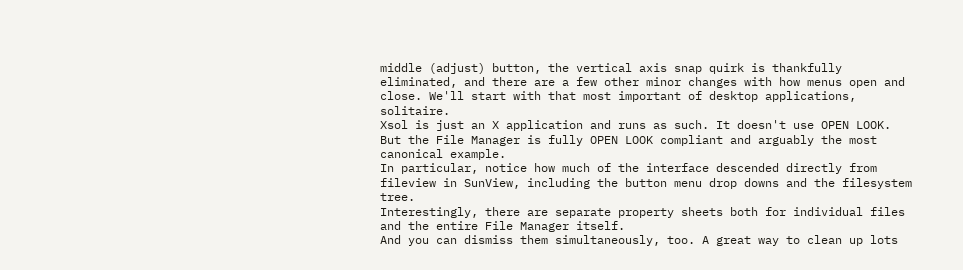middle (adjust) button, the vertical axis snap quirk is thankfully eliminated, and there are a few other minor changes with how menus open and close. We'll start with that most important of desktop applications, solitaire.
Xsol is just an X application and runs as such. It doesn't use OPEN LOOK.
But the File Manager is fully OPEN LOOK compliant and arguably the most canonical example.
In particular, notice how much of the interface descended directly from fileview in SunView, including the button menu drop downs and the filesystem tree.
Interestingly, there are separate property sheets both for individual files and the entire File Manager itself.
And you can dismiss them simultaneously, too. A great way to clean up lots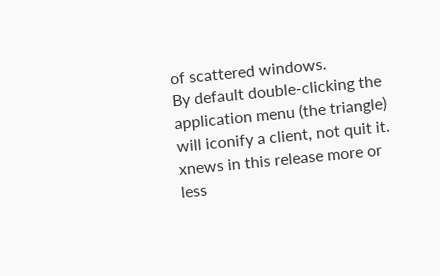of scattered windows.
By default double-clicking the application menu (the triangle) will iconify a client, not quit it.
xnews in this release more or less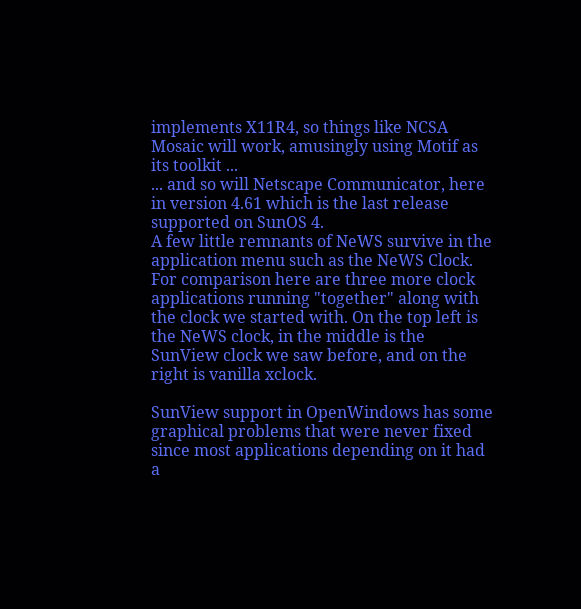implements X11R4, so things like NCSA Mosaic will work, amusingly using Motif as its toolkit ...
... and so will Netscape Communicator, here in version 4.61 which is the last release supported on SunOS 4.
A few little remnants of NeWS survive in the application menu such as the NeWS Clock.
For comparison here are three more clock applications running "together" along with the clock we started with. On the top left is the NeWS clock, in the middle is the SunView clock we saw before, and on the right is vanilla xclock.

SunView support in OpenWindows has some graphical problems that were never fixed since most applications depending on it had a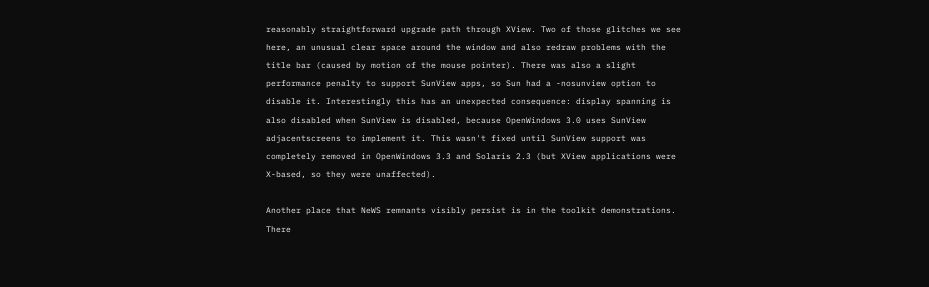reasonably straightforward upgrade path through XView. Two of those glitches we see here, an unusual clear space around the window and also redraw problems with the title bar (caused by motion of the mouse pointer). There was also a slight performance penalty to support SunView apps, so Sun had a -nosunview option to disable it. Interestingly this has an unexpected consequence: display spanning is also disabled when SunView is disabled, because OpenWindows 3.0 uses SunView adjacentscreens to implement it. This wasn't fixed until SunView support was completely removed in OpenWindows 3.3 and Solaris 2.3 (but XView applications were X-based, so they were unaffected).

Another place that NeWS remnants visibly persist is in the toolkit demonstrations. There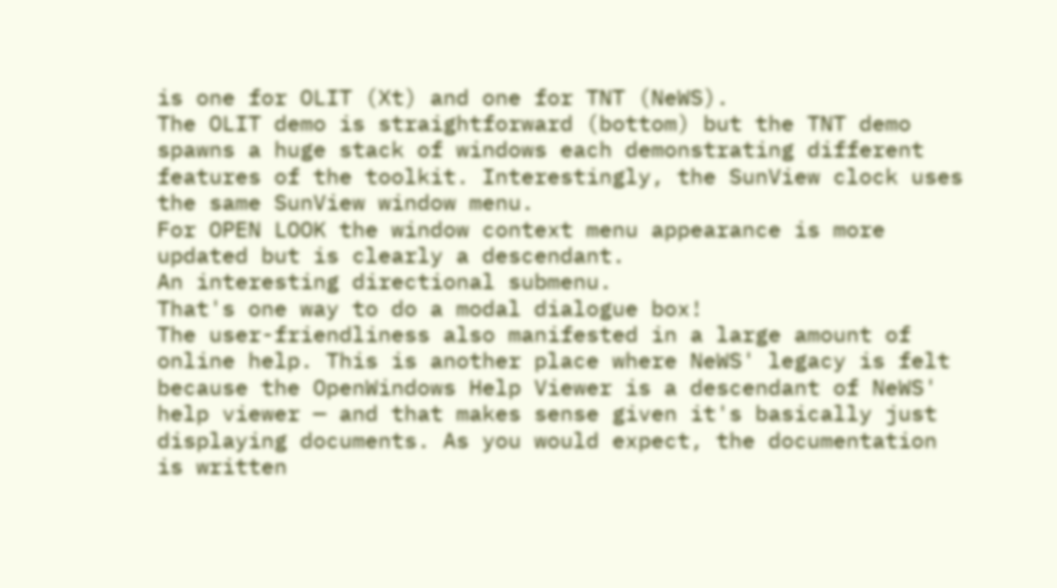is one for OLIT (Xt) and one for TNT (NeWS).
The OLIT demo is straightforward (bottom) but the TNT demo spawns a huge stack of windows each demonstrating different features of the toolkit. Interestingly, the SunView clock uses the same SunView window menu.
For OPEN LOOK the window context menu appearance is more updated but is clearly a descendant.
An interesting directional submenu.
That's one way to do a modal dialogue box!
The user-friendliness also manifested in a large amount of online help. This is another place where NeWS' legacy is felt because the OpenWindows Help Viewer is a descendant of NeWS' help viewer — and that makes sense given it's basically just displaying documents. As you would expect, the documentation is written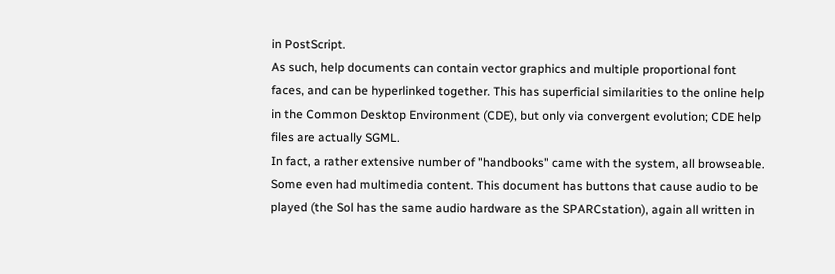in PostScript.
As such, help documents can contain vector graphics and multiple proportional font faces, and can be hyperlinked together. This has superficial similarities to the online help in the Common Desktop Environment (CDE), but only via convergent evolution; CDE help files are actually SGML.
In fact, a rather extensive number of "handbooks" came with the system, all browseable.
Some even had multimedia content. This document has buttons that cause audio to be played (the Sol has the same audio hardware as the SPARCstation), again all written in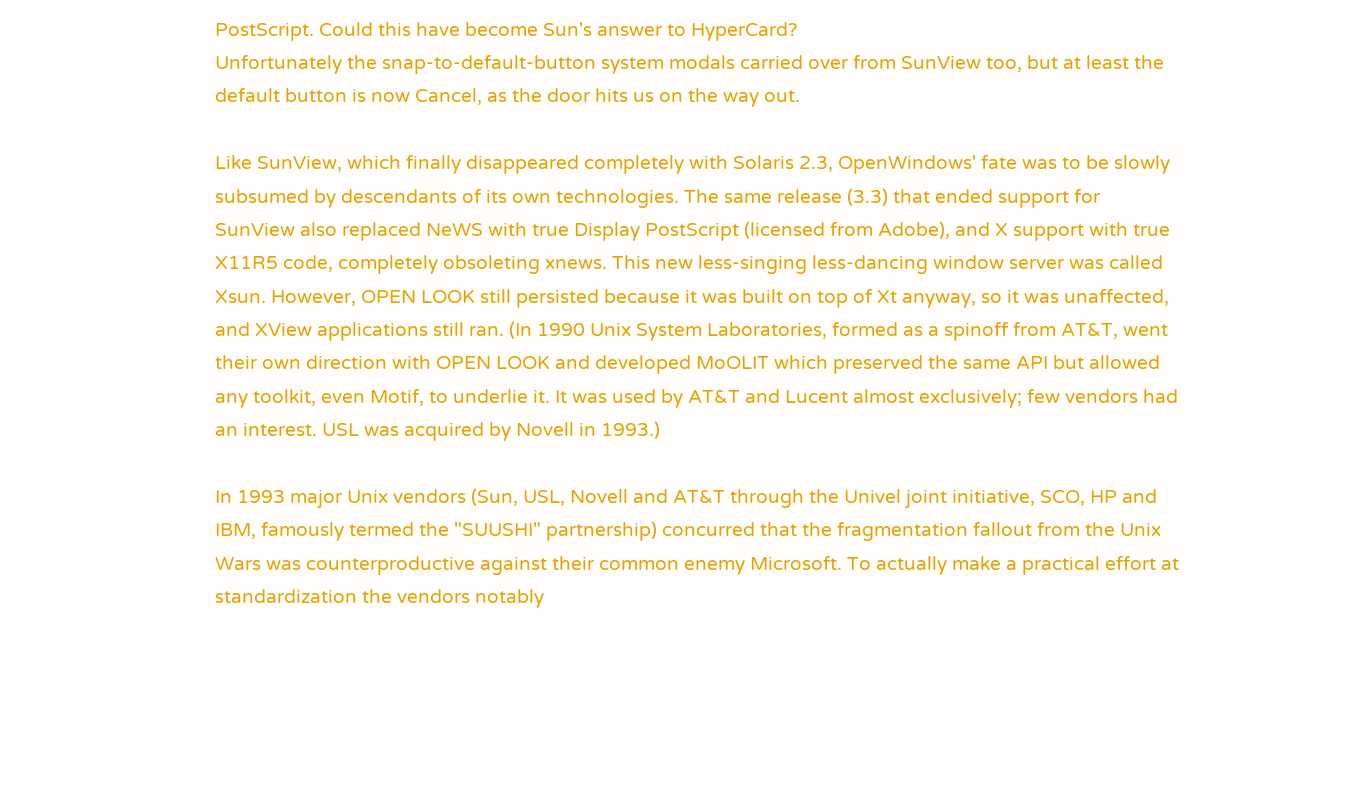PostScript. Could this have become Sun's answer to HyperCard?
Unfortunately the snap-to-default-button system modals carried over from SunView too, but at least the default button is now Cancel, as the door hits us on the way out.

Like SunView, which finally disappeared completely with Solaris 2.3, OpenWindows' fate was to be slowly subsumed by descendants of its own technologies. The same release (3.3) that ended support for SunView also replaced NeWS with true Display PostScript (licensed from Adobe), and X support with true X11R5 code, completely obsoleting xnews. This new less-singing less-dancing window server was called Xsun. However, OPEN LOOK still persisted because it was built on top of Xt anyway, so it was unaffected, and XView applications still ran. (In 1990 Unix System Laboratories, formed as a spinoff from AT&T, went their own direction with OPEN LOOK and developed MoOLIT which preserved the same API but allowed any toolkit, even Motif, to underlie it. It was used by AT&T and Lucent almost exclusively; few vendors had an interest. USL was acquired by Novell in 1993.)

In 1993 major Unix vendors (Sun, USL, Novell and AT&T through the Univel joint initiative, SCO, HP and IBM, famously termed the "SUUSHI" partnership) concurred that the fragmentation fallout from the Unix Wars was counterproductive against their common enemy Microsoft. To actually make a practical effort at standardization the vendors notably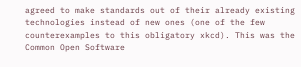agreed to make standards out of their already existing technologies instead of new ones (one of the few counterexamples to this obligatory xkcd). This was the Common Open Software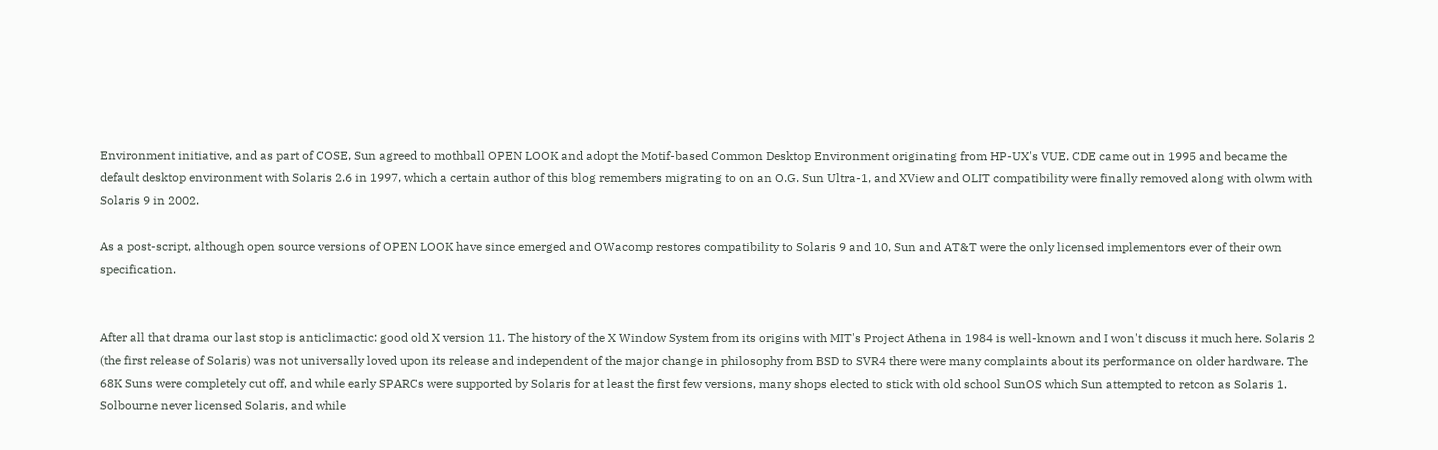Environment initiative, and as part of COSE, Sun agreed to mothball OPEN LOOK and adopt the Motif-based Common Desktop Environment originating from HP-UX's VUE. CDE came out in 1995 and became the default desktop environment with Solaris 2.6 in 1997, which a certain author of this blog remembers migrating to on an O.G. Sun Ultra-1, and XView and OLIT compatibility were finally removed along with olwm with Solaris 9 in 2002.

As a post-script, although open source versions of OPEN LOOK have since emerged and OWacomp restores compatibility to Solaris 9 and 10, Sun and AT&T were the only licensed implementors ever of their own specification.


After all that drama our last stop is anticlimactic: good old X version 11. The history of the X Window System from its origins with MIT's Project Athena in 1984 is well-known and I won't discuss it much here. Solaris 2 (the first release of Solaris) was not universally loved upon its release and independent of the major change in philosophy from BSD to SVR4 there were many complaints about its performance on older hardware. The 68K Suns were completely cut off, and while early SPARCs were supported by Solaris for at least the first few versions, many shops elected to stick with old school SunOS which Sun attempted to retcon as Solaris 1. Solbourne never licensed Solaris, and while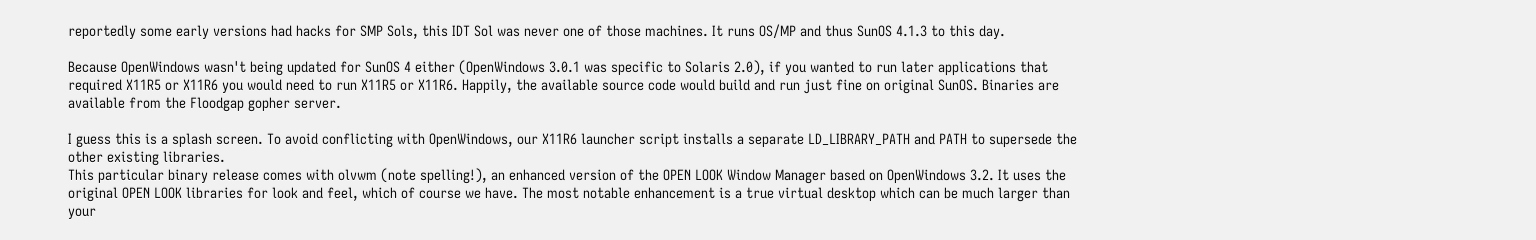reportedly some early versions had hacks for SMP Sols, this IDT Sol was never one of those machines. It runs OS/MP and thus SunOS 4.1.3 to this day.

Because OpenWindows wasn't being updated for SunOS 4 either (OpenWindows 3.0.1 was specific to Solaris 2.0), if you wanted to run later applications that required X11R5 or X11R6 you would need to run X11R5 or X11R6. Happily, the available source code would build and run just fine on original SunOS. Binaries are available from the Floodgap gopher server.

I guess this is a splash screen. To avoid conflicting with OpenWindows, our X11R6 launcher script installs a separate LD_LIBRARY_PATH and PATH to supersede the other existing libraries.
This particular binary release comes with olvwm (note spelling!), an enhanced version of the OPEN LOOK Window Manager based on OpenWindows 3.2. It uses the original OPEN LOOK libraries for look and feel, which of course we have. The most notable enhancement is a true virtual desktop which can be much larger than your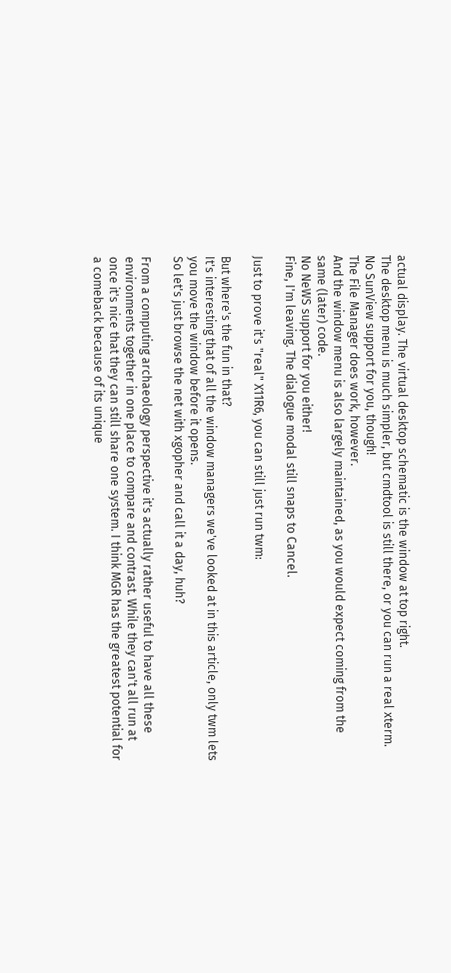actual display. The virtual desktop schematic is the window at top right.
The desktop menu is much simpler, but cmdtool is still there, or you can run a real xterm.
No SunView support for you, though!
The File Manager does work, however.
And the window menu is also largely maintained, as you would expect coming from the same (later) code.
No NeWS support for you either!
Fine, I'm leaving. The dialogue modal still snaps to Cancel.

Just to prove it's "real" X11R6, you can still just run twm:

But where's the fun in that?
It's interesting that of all the window managers we've looked at in this article, only twm lets you move the window before it opens.
So let's just browse the net with xgopher and call it a day, huh?

From a computing archaeology perspective it's actually rather useful to have all these environments together in one place to compare and contrast. While they can't all run at once it's nice that they can still share one system. I think MGR has the greatest potential for a comeback because of its unique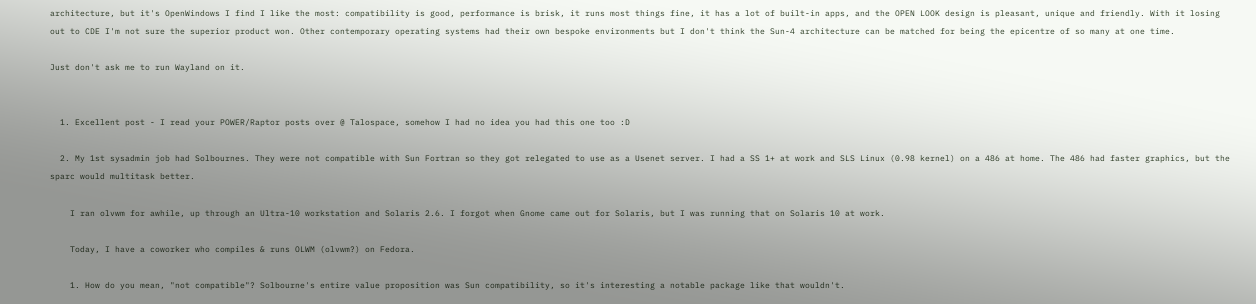architecture, but it's OpenWindows I find I like the most: compatibility is good, performance is brisk, it runs most things fine, it has a lot of built-in apps, and the OPEN LOOK design is pleasant, unique and friendly. With it losing out to CDE I'm not sure the superior product won. Other contemporary operating systems had their own bespoke environments but I don't think the Sun-4 architecture can be matched for being the epicentre of so many at one time.

Just don't ask me to run Wayland on it.


  1. Excellent post - I read your POWER/Raptor posts over @ Talospace, somehow I had no idea you had this one too :D

  2. My 1st sysadmin job had Solbournes. They were not compatible with Sun Fortran so they got relegated to use as a Usenet server. I had a SS 1+ at work and SLS Linux (0.98 kernel) on a 486 at home. The 486 had faster graphics, but the sparc would multitask better.

    I ran olvwm for awhile, up through an Ultra-10 workstation and Solaris 2.6. I forgot when Gnome came out for Solaris, but I was running that on Solaris 10 at work.

    Today, I have a coworker who compiles & runs OLWM (olvwm?) on Fedora.

    1. How do you mean, "not compatible"? Solbourne's entire value proposition was Sun compatibility, so it's interesting a notable package like that wouldn't.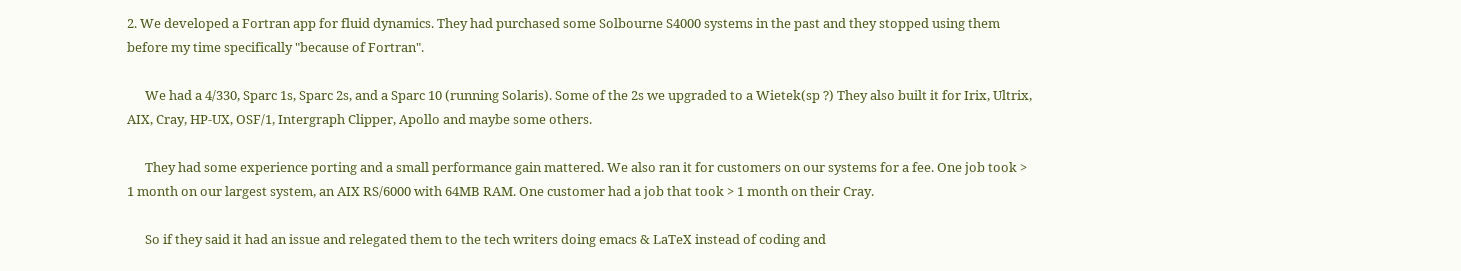2. We developed a Fortran app for fluid dynamics. They had purchased some Solbourne S4000 systems in the past and they stopped using them before my time specifically "because of Fortran".

      We had a 4/330, Sparc 1s, Sparc 2s, and a Sparc 10 (running Solaris). Some of the 2s we upgraded to a Wietek(sp ?) They also built it for Irix, Ultrix, AIX, Cray, HP-UX, OSF/1, Intergraph Clipper, Apollo and maybe some others.

      They had some experience porting and a small performance gain mattered. We also ran it for customers on our systems for a fee. One job took > 1 month on our largest system, an AIX RS/6000 with 64MB RAM. One customer had a job that took > 1 month on their Cray.

      So if they said it had an issue and relegated them to the tech writers doing emacs & LaTeX instead of coding and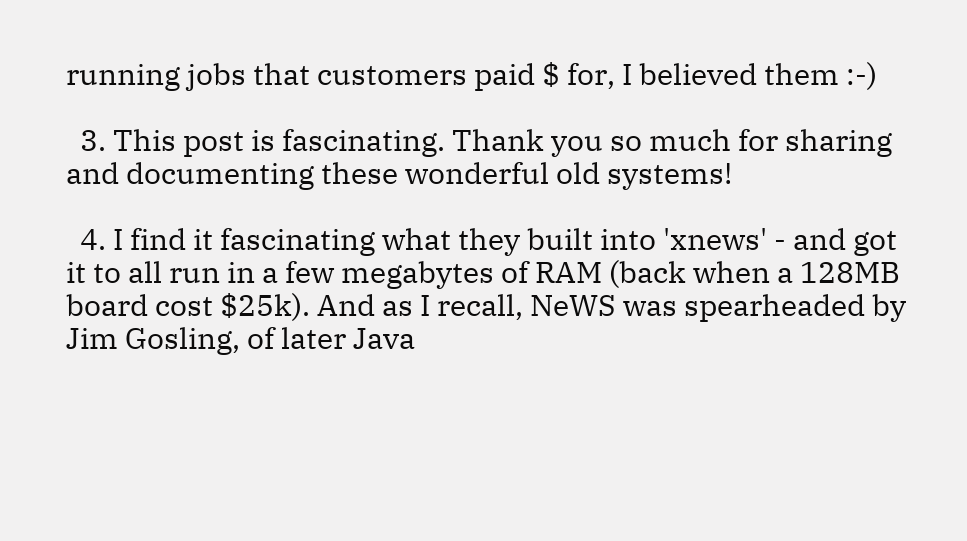running jobs that customers paid $ for, I believed them :-)

  3. This post is fascinating. Thank you so much for sharing and documenting these wonderful old systems!

  4. I find it fascinating what they built into 'xnews' - and got it to all run in a few megabytes of RAM (back when a 128MB board cost $25k). And as I recall, NeWS was spearheaded by Jim Gosling, of later Java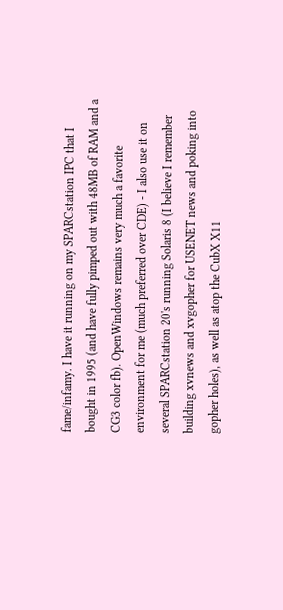fame/infamy. I have it running on my SPARCstation IPC that I bought in 1995 (and have fully pimped out with 48MB of RAM and a CG3 color fb). OpenWindows remains very much a favorite environment for me (much preferred over CDE) - I also use it on several SPARCstation 20's running Solaris 8 (I believe I remember building xvnews and xvgopher for USENET news and poking into gopher holes), as well as atop the CubX X11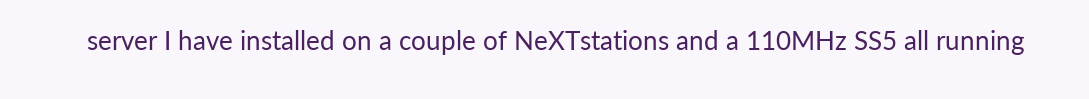server I have installed on a couple of NeXTstations and a 110MHz SS5 all running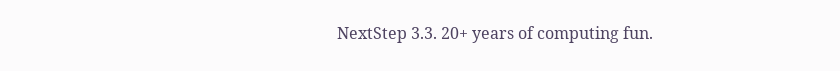NextStep 3.3. 20+ years of computing fun.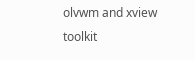olvwm and xview toolkit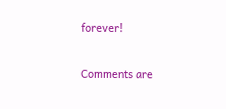forever!


Comments are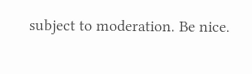subject to moderation. Be nice.